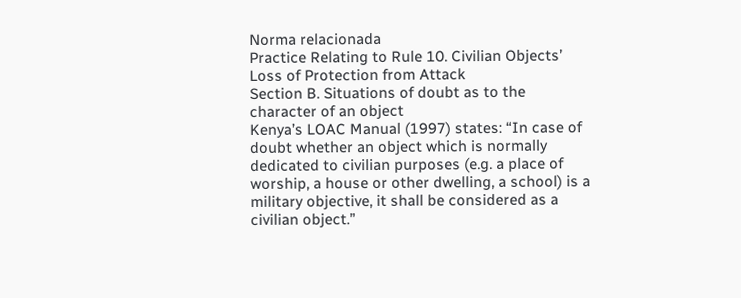Norma relacionada
Practice Relating to Rule 10. Civilian Objects’ Loss of Protection from Attack
Section B. Situations of doubt as to the character of an object
Kenya’s LOAC Manual (1997) states: “In case of doubt whether an object which is normally dedicated to civilian purposes (e.g. a place of worship, a house or other dwelling, a school) is a military objective, it shall be considered as a civilian object.”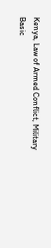Kenya, Law of Armed Conflict, Military Basic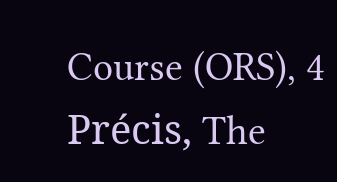Course (ORS), 4 Précis, The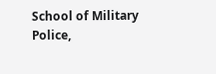School of Military Police,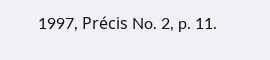1997, Précis No. 2, p. 11.